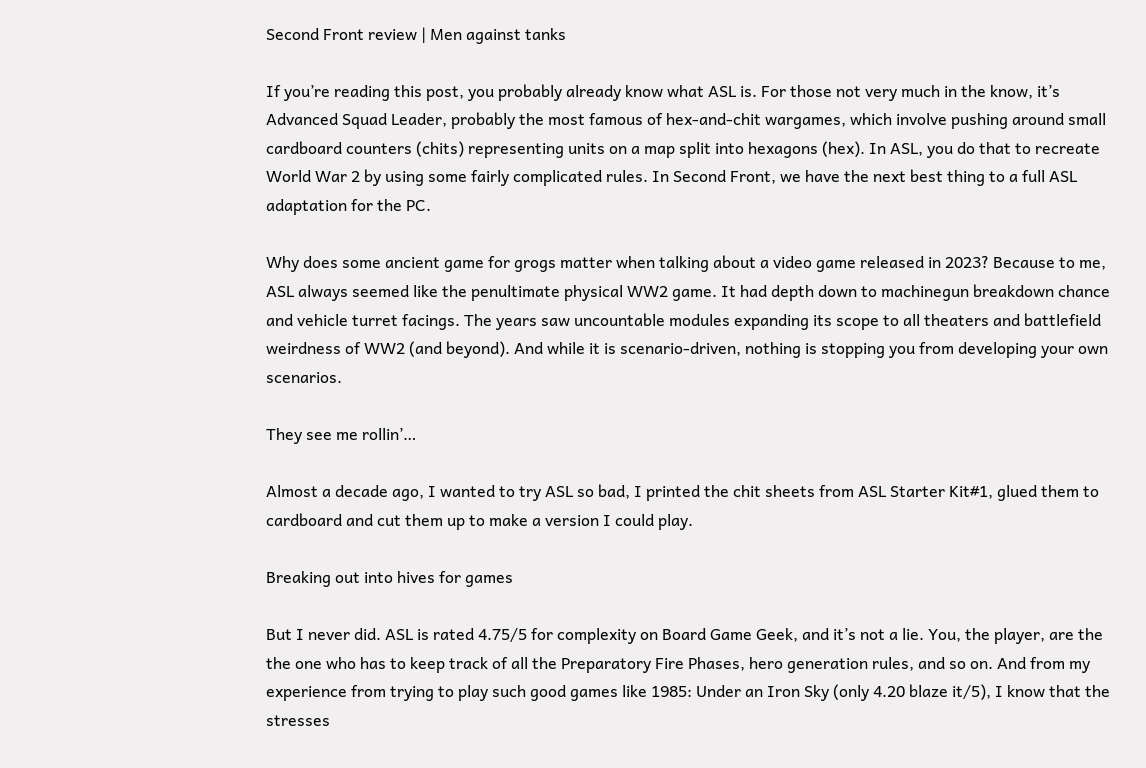Second Front review | Men against tanks

If you’re reading this post, you probably already know what ASL is. For those not very much in the know, it’s Advanced Squad Leader, probably the most famous of hex-and-chit wargames, which involve pushing around small cardboard counters (chits) representing units on a map split into hexagons (hex). In ASL, you do that to recreate World War 2 by using some fairly complicated rules. In Second Front, we have the next best thing to a full ASL adaptation for the PC.

Why does some ancient game for grogs matter when talking about a video game released in 2023? Because to me, ASL always seemed like the penultimate physical WW2 game. It had depth down to machinegun breakdown chance and vehicle turret facings. The years saw uncountable modules expanding its scope to all theaters and battlefield weirdness of WW2 (and beyond). And while it is scenario-driven, nothing is stopping you from developing your own scenarios.

They see me rollin’…

Almost a decade ago, I wanted to try ASL so bad, I printed the chit sheets from ASL Starter Kit#1, glued them to cardboard and cut them up to make a version I could play.

Breaking out into hives for games

But I never did. ASL is rated 4.75/5 for complexity on Board Game Geek, and it’s not a lie. You, the player, are the the one who has to keep track of all the Preparatory Fire Phases, hero generation rules, and so on. And from my experience from trying to play such good games like 1985: Under an Iron Sky (only 4.20 blaze it/5), I know that the stresses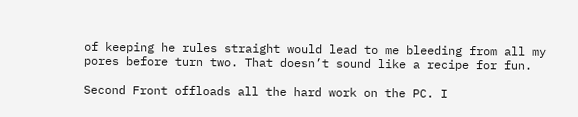of keeping he rules straight would lead to me bleeding from all my pores before turn two. That doesn’t sound like a recipe for fun.

Second Front offloads all the hard work on the PC. I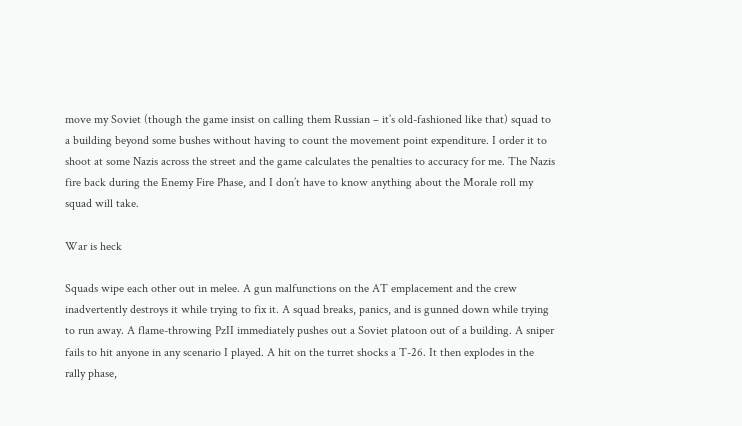move my Soviet (though the game insist on calling them Russian – it’s old-fashioned like that) squad to a building beyond some bushes without having to count the movement point expenditure. I order it to shoot at some Nazis across the street and the game calculates the penalties to accuracy for me. The Nazis fire back during the Enemy Fire Phase, and I don’t have to know anything about the Morale roll my squad will take.

War is heck

Squads wipe each other out in melee. A gun malfunctions on the AT emplacement and the crew inadvertently destroys it while trying to fix it. A squad breaks, panics, and is gunned down while trying to run away. A flame-throwing PzII immediately pushes out a Soviet platoon out of a building. A sniper fails to hit anyone in any scenario I played. A hit on the turret shocks a T-26. It then explodes in the rally phase,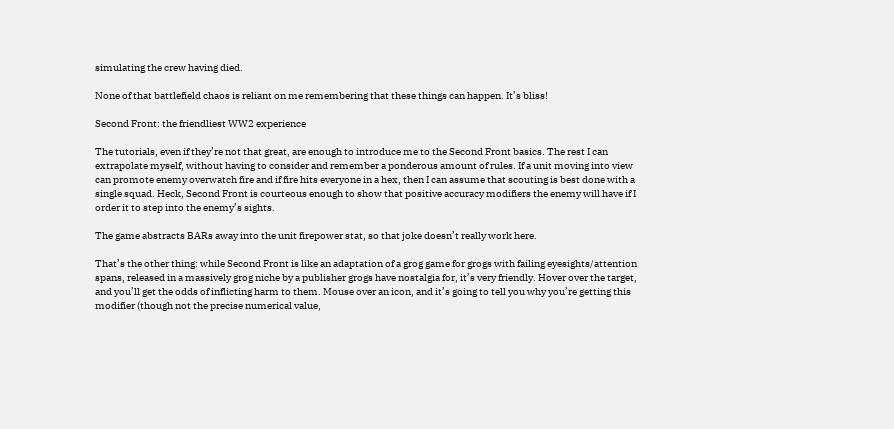simulating the crew having died.

None of that battlefield chaos is reliant on me remembering that these things can happen. It’s bliss!

Second Front: the friendliest WW2 experience

The tutorials, even if they’re not that great, are enough to introduce me to the Second Front basics. The rest I can extrapolate myself, without having to consider and remember a ponderous amount of rules. If a unit moving into view can promote enemy overwatch fire and if fire hits everyone in a hex, then I can assume that scouting is best done with a single squad. Heck, Second Front is courteous enough to show that positive accuracy modifiers the enemy will have if I order it to step into the enemy’s sights.

The game abstracts BARs away into the unit firepower stat, so that joke doesn’t really work here.

That’s the other thing: while Second Front is like an adaptation of a grog game for grogs with failing eyesights/attention spans, released in a massively grog niche by a publisher grogs have nostalgia for, it’s very friendly. Hover over the target, and you’ll get the odds of inflicting harm to them. Mouse over an icon, and it’s going to tell you why you’re getting this modifier (though not the precise numerical value,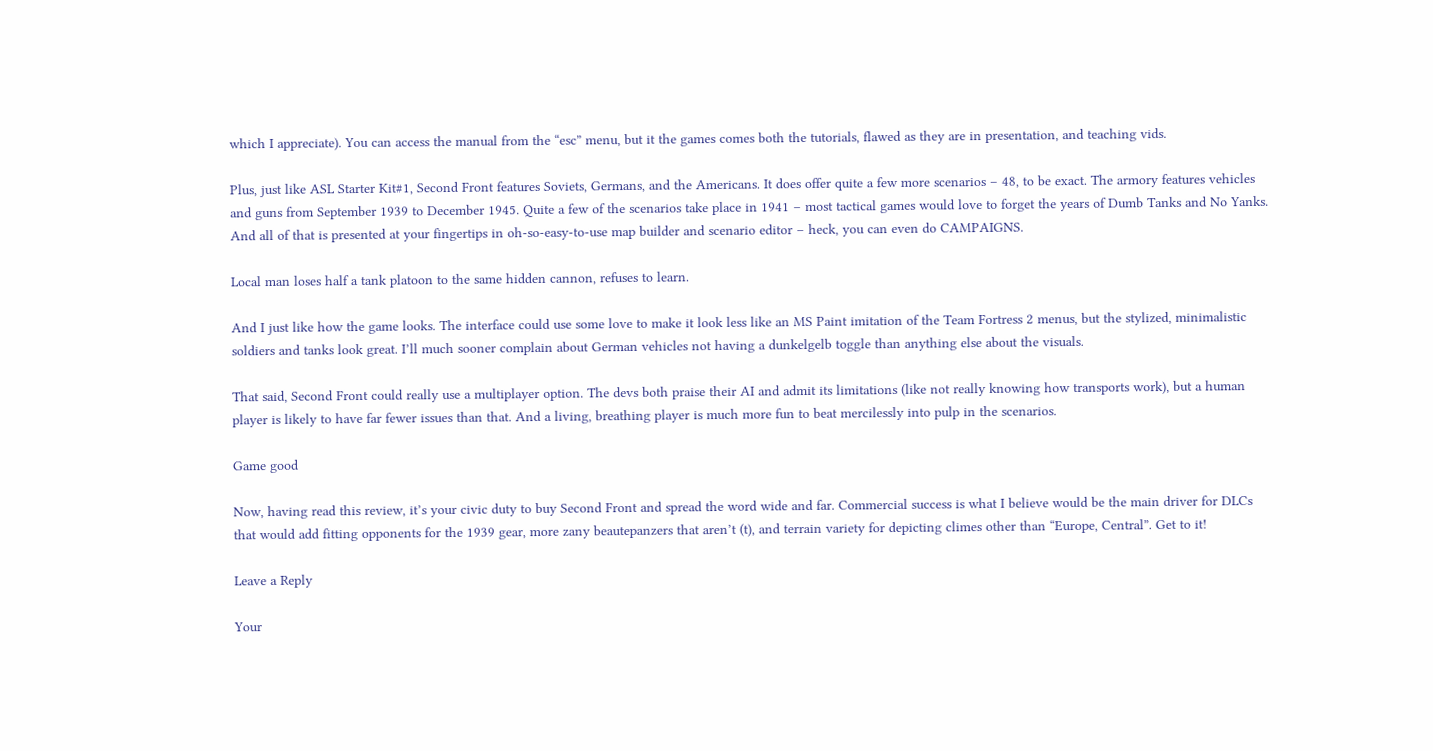which I appreciate). You can access the manual from the “esc” menu, but it the games comes both the tutorials, flawed as they are in presentation, and teaching vids.

Plus, just like ASL Starter Kit#1, Second Front features Soviets, Germans, and the Americans. It does offer quite a few more scenarios – 48, to be exact. The armory features vehicles and guns from September 1939 to December 1945. Quite a few of the scenarios take place in 1941 – most tactical games would love to forget the years of Dumb Tanks and No Yanks. And all of that is presented at your fingertips in oh-so-easy-to-use map builder and scenario editor – heck, you can even do CAMPAIGNS.

Local man loses half a tank platoon to the same hidden cannon, refuses to learn.

And I just like how the game looks. The interface could use some love to make it look less like an MS Paint imitation of the Team Fortress 2 menus, but the stylized, minimalistic soldiers and tanks look great. I’ll much sooner complain about German vehicles not having a dunkelgelb toggle than anything else about the visuals.

That said, Second Front could really use a multiplayer option. The devs both praise their AI and admit its limitations (like not really knowing how transports work), but a human player is likely to have far fewer issues than that. And a living, breathing player is much more fun to beat mercilessly into pulp in the scenarios.

Game good

Now, having read this review, it’s your civic duty to buy Second Front and spread the word wide and far. Commercial success is what I believe would be the main driver for DLCs that would add fitting opponents for the 1939 gear, more zany beautepanzers that aren’t (t), and terrain variety for depicting climes other than “Europe, Central”. Get to it!

Leave a Reply

Your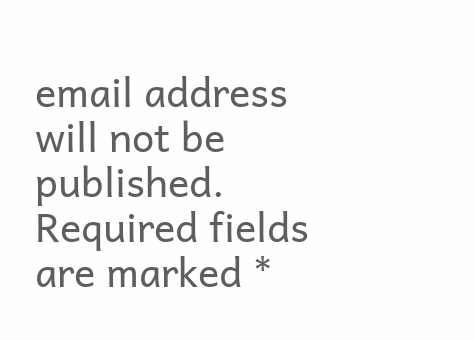email address will not be published. Required fields are marked *